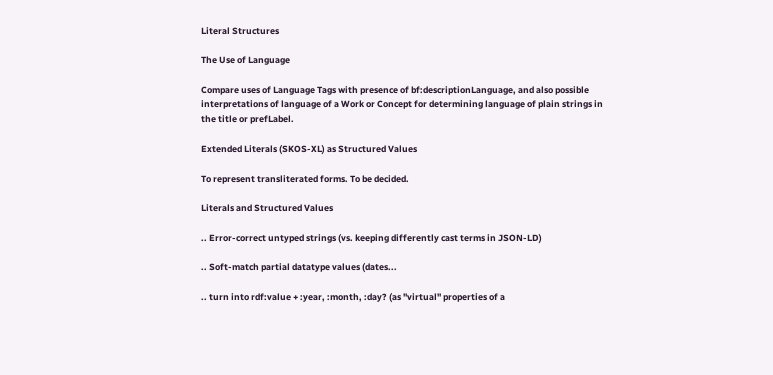Literal Structures

The Use of Language

Compare uses of Language Tags with presence of bf:descriptionLanguage, and also possible interpretations of language of a Work or Concept for determining language of plain strings in the title or prefLabel.

Extended Literals (SKOS-XL) as Structured Values

To represent transliterated forms. To be decided.

Literals and Structured Values

.. Error-correct untyped strings (vs. keeping differently cast terms in JSON-LD)

.. Soft-match partial datatype values (dates...

.. turn into rdf:value + :year, :month, :day? (as "virtual" properties of a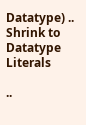Datatype) .. Shrink to Datatype Literals

..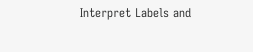Interpret Labels and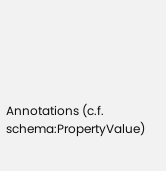Annotations (c.f. schema:PropertyValue)